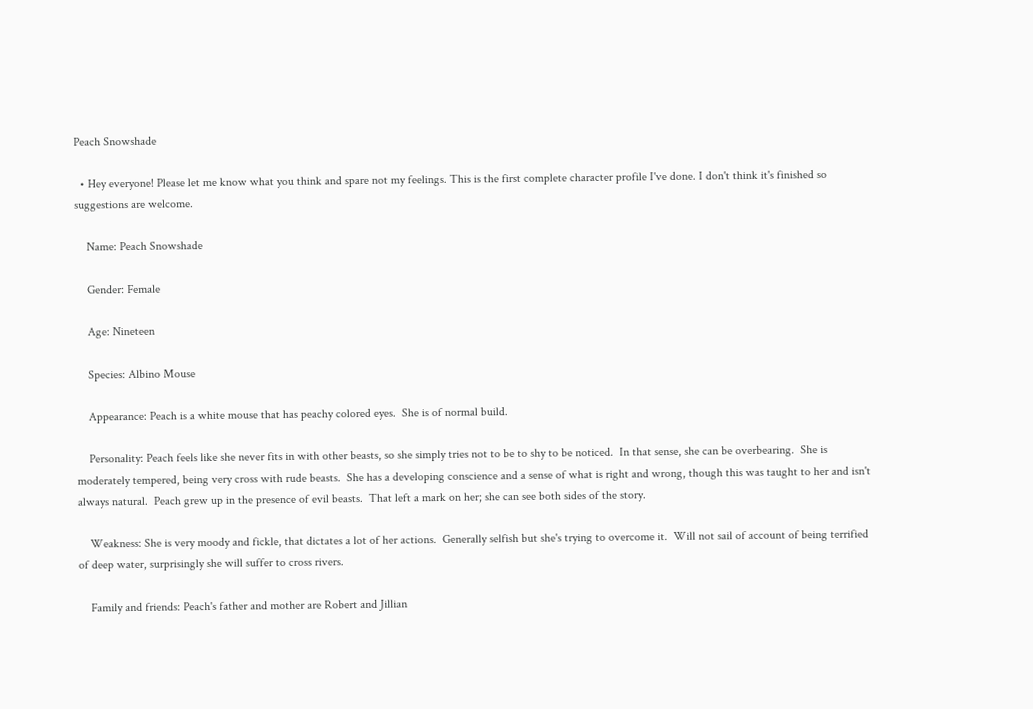Peach Snowshade

  • Hey everyone! Please let me know what you think and spare not my feelings. This is the first complete character profile I've done. I don't think it's finished so suggestions are welcome.

    Name: Peach Snowshade

    Gender: Female

    Age: Nineteen

    Species: Albino Mouse

    Appearance: Peach is a white mouse that has peachy colored eyes.  She is of normal build.

    Personality: Peach feels like she never fits in with other beasts, so she simply tries not to be to shy to be noticed.  In that sense, she can be overbearing.  She is moderately tempered, being very cross with rude beasts.  She has a developing conscience and a sense of what is right and wrong, though this was taught to her and isn't always natural.  Peach grew up in the presence of evil beasts.  That left a mark on her; she can see both sides of the story.

    Weakness: She is very moody and fickle, that dictates a lot of her actions.  Generally selfish but she's trying to overcome it.  Will not sail of account of being terrified of deep water, surprisingly she will suffer to cross rivers.

    Family and friends: Peach's father and mother are Robert and Jillian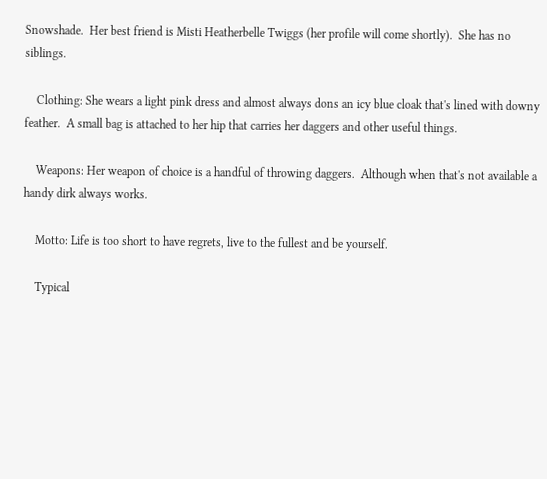Snowshade.  Her best friend is Misti Heatherbelle Twiggs (her profile will come shortly).  She has no siblings.

    Clothing: She wears a light pink dress and almost always dons an icy blue cloak that's lined with downy feather.  A small bag is attached to her hip that carries her daggers and other useful things.

    Weapons: Her weapon of choice is a handful of throwing daggers.  Although when that's not available a handy dirk always works.

    Motto: Life is too short to have regrets, live to the fullest and be yourself.

    Typical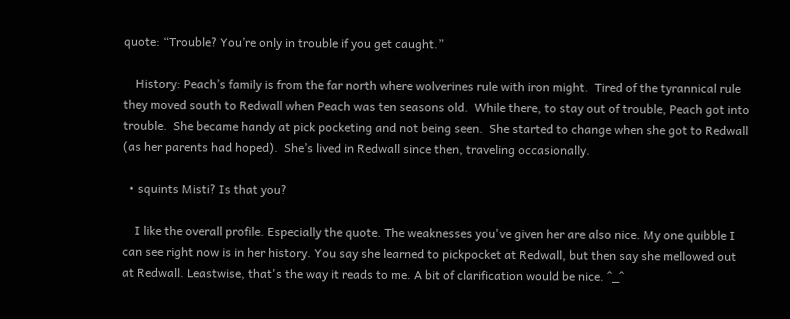quote: “Trouble? You’re only in trouble if you get caught.”

    History: Peach’s family is from the far north where wolverines rule with iron might.  Tired of the tyrannical rule they moved south to Redwall when Peach was ten seasons old.  While there, to stay out of trouble, Peach got into trouble.  She became handy at pick pocketing and not being seen.  She started to change when she got to Redwall (as her parents had hoped).  She’s lived in Redwall since then, traveling occasionally.

  • squints Misti? Is that you?

    I like the overall profile. Especially the quote. The weaknesses you've given her are also nice. My one quibble I can see right now is in her history. You say she learned to pickpocket at Redwall, but then say she mellowed out at Redwall. Leastwise, that's the way it reads to me. A bit of clarification would be nice. ^_^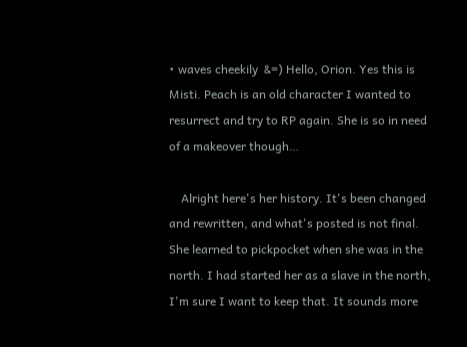• waves cheekily  &=) Hello, Orion. Yes this is Misti. Peach is an old character I wanted to resurrect and try to RP again. She is so in need of a makeover though…

    Alright here's her history. It's been changed and rewritten, and what's posted is not final. She learned to pickpocket when she was in the north. I had started her as a slave in the north, I'm sure I want to keep that. It sounds more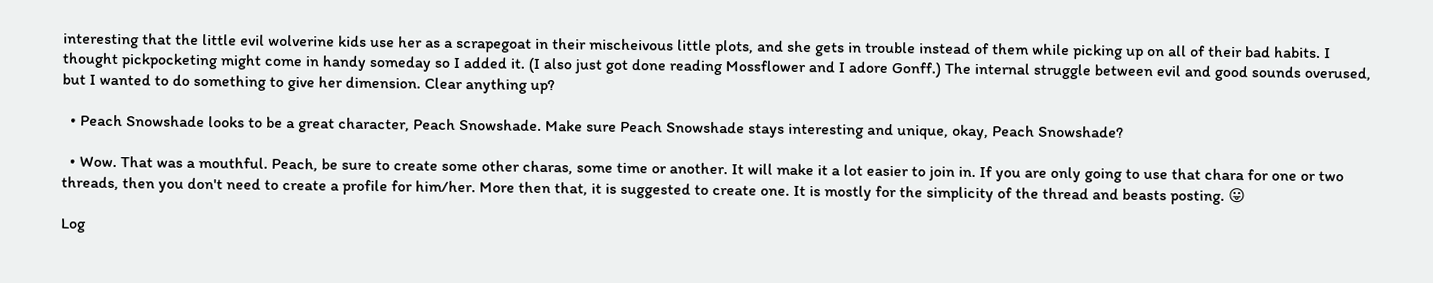interesting that the little evil wolverine kids use her as a scrapegoat in their mischeivous little plots, and she gets in trouble instead of them while picking up on all of their bad habits. I thought pickpocketing might come in handy someday so I added it. (I also just got done reading Mossflower and I adore Gonff.) The internal struggle between evil and good sounds overused, but I wanted to do something to give her dimension. Clear anything up?

  • Peach Snowshade looks to be a great character, Peach Snowshade. Make sure Peach Snowshade stays interesting and unique, okay, Peach Snowshade?

  • Wow. That was a mouthful. Peach, be sure to create some other charas, some time or another. It will make it a lot easier to join in. If you are only going to use that chara for one or two threads, then you don't need to create a profile for him/her. More then that, it is suggested to create one. It is mostly for the simplicity of the thread and beasts posting. 😛

Log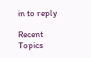in to reply

Recent Topics